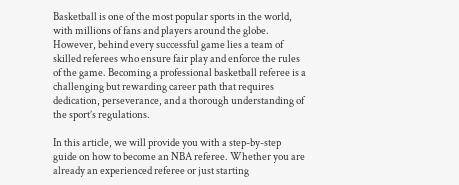Basketball is one of the most popular sports in the world, with millions of fans and players around the globe. However, behind every successful game lies a team of skilled referees who ensure fair play and enforce the rules of the game. Becoming a professional basketball referee is a challenging but rewarding career path that requires dedication, perseverance, and a thorough understanding of the sport’s regulations.

In this article, we will provide you with a step-by-step guide on how to become an NBA referee. Whether you are already an experienced referee or just starting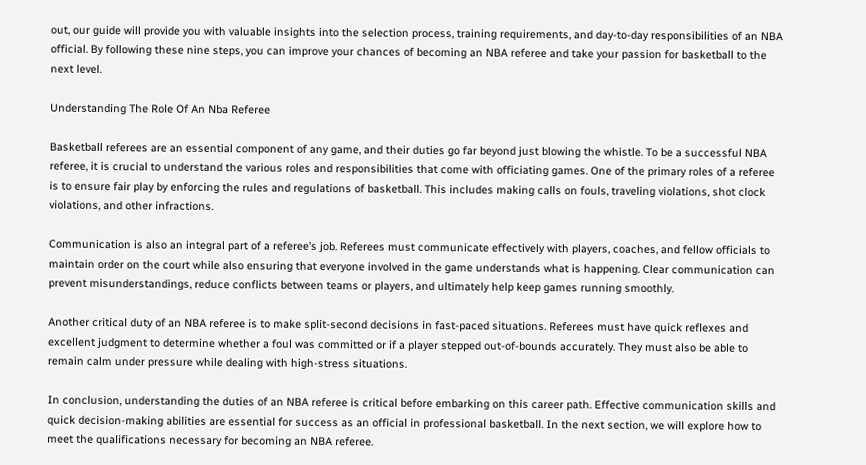out, our guide will provide you with valuable insights into the selection process, training requirements, and day-to-day responsibilities of an NBA official. By following these nine steps, you can improve your chances of becoming an NBA referee and take your passion for basketball to the next level.

Understanding The Role Of An Nba Referee

Basketball referees are an essential component of any game, and their duties go far beyond just blowing the whistle. To be a successful NBA referee, it is crucial to understand the various roles and responsibilities that come with officiating games. One of the primary roles of a referee is to ensure fair play by enforcing the rules and regulations of basketball. This includes making calls on fouls, traveling violations, shot clock violations, and other infractions.

Communication is also an integral part of a referee’s job. Referees must communicate effectively with players, coaches, and fellow officials to maintain order on the court while also ensuring that everyone involved in the game understands what is happening. Clear communication can prevent misunderstandings, reduce conflicts between teams or players, and ultimately help keep games running smoothly.

Another critical duty of an NBA referee is to make split-second decisions in fast-paced situations. Referees must have quick reflexes and excellent judgment to determine whether a foul was committed or if a player stepped out-of-bounds accurately. They must also be able to remain calm under pressure while dealing with high-stress situations.

In conclusion, understanding the duties of an NBA referee is critical before embarking on this career path. Effective communication skills and quick decision-making abilities are essential for success as an official in professional basketball. In the next section, we will explore how to meet the qualifications necessary for becoming an NBA referee.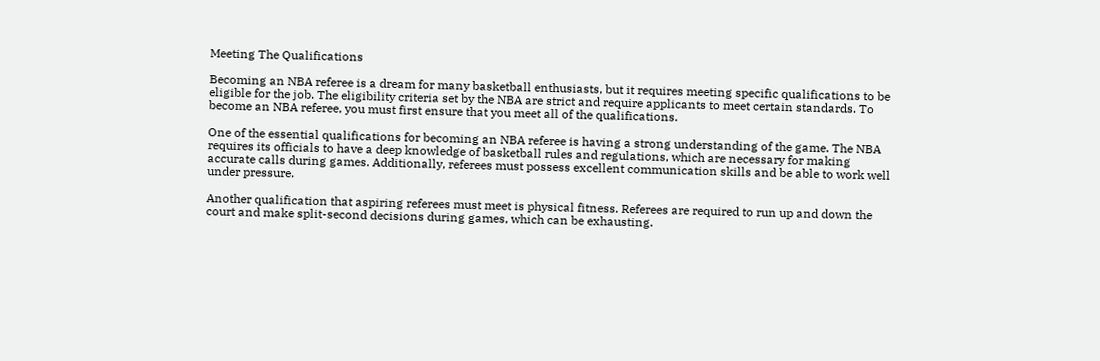Meeting The Qualifications

Becoming an NBA referee is a dream for many basketball enthusiasts, but it requires meeting specific qualifications to be eligible for the job. The eligibility criteria set by the NBA are strict and require applicants to meet certain standards. To become an NBA referee, you must first ensure that you meet all of the qualifications.

One of the essential qualifications for becoming an NBA referee is having a strong understanding of the game. The NBA requires its officials to have a deep knowledge of basketball rules and regulations, which are necessary for making accurate calls during games. Additionally, referees must possess excellent communication skills and be able to work well under pressure.

Another qualification that aspiring referees must meet is physical fitness. Referees are required to run up and down the court and make split-second decisions during games, which can be exhausting.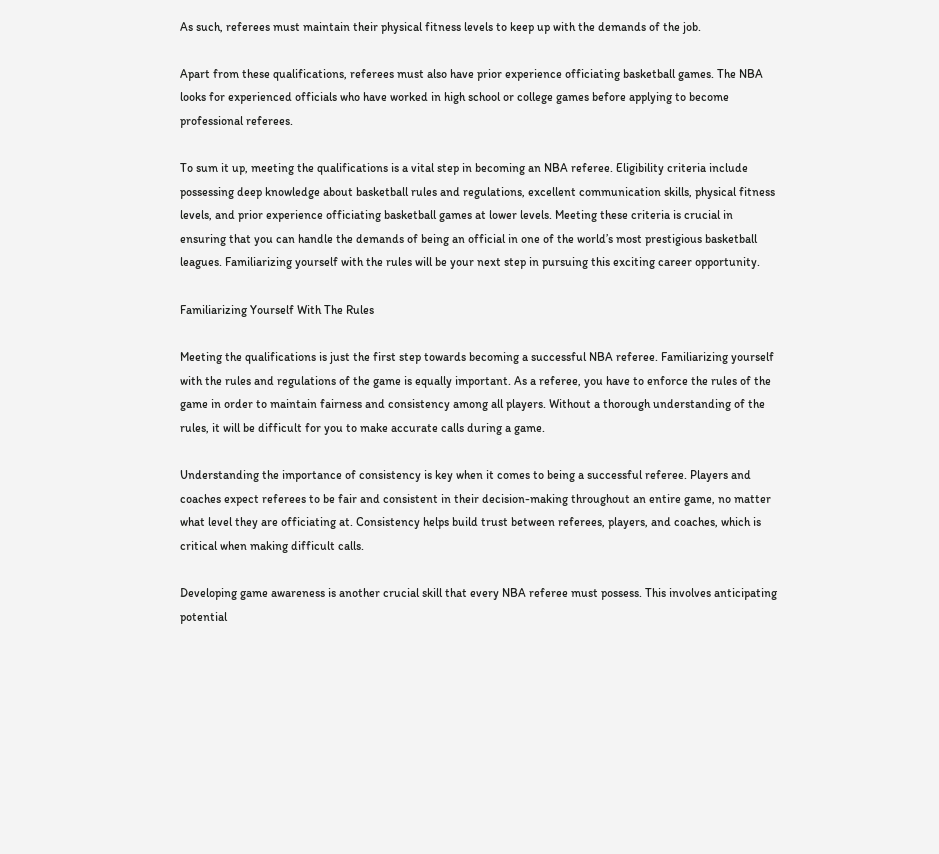As such, referees must maintain their physical fitness levels to keep up with the demands of the job.

Apart from these qualifications, referees must also have prior experience officiating basketball games. The NBA looks for experienced officials who have worked in high school or college games before applying to become professional referees.

To sum it up, meeting the qualifications is a vital step in becoming an NBA referee. Eligibility criteria include possessing deep knowledge about basketball rules and regulations, excellent communication skills, physical fitness levels, and prior experience officiating basketball games at lower levels. Meeting these criteria is crucial in ensuring that you can handle the demands of being an official in one of the world’s most prestigious basketball leagues. Familiarizing yourself with the rules will be your next step in pursuing this exciting career opportunity.

Familiarizing Yourself With The Rules

Meeting the qualifications is just the first step towards becoming a successful NBA referee. Familiarizing yourself with the rules and regulations of the game is equally important. As a referee, you have to enforce the rules of the game in order to maintain fairness and consistency among all players. Without a thorough understanding of the rules, it will be difficult for you to make accurate calls during a game.

Understanding the importance of consistency is key when it comes to being a successful referee. Players and coaches expect referees to be fair and consistent in their decision-making throughout an entire game, no matter what level they are officiating at. Consistency helps build trust between referees, players, and coaches, which is critical when making difficult calls.

Developing game awareness is another crucial skill that every NBA referee must possess. This involves anticipating potential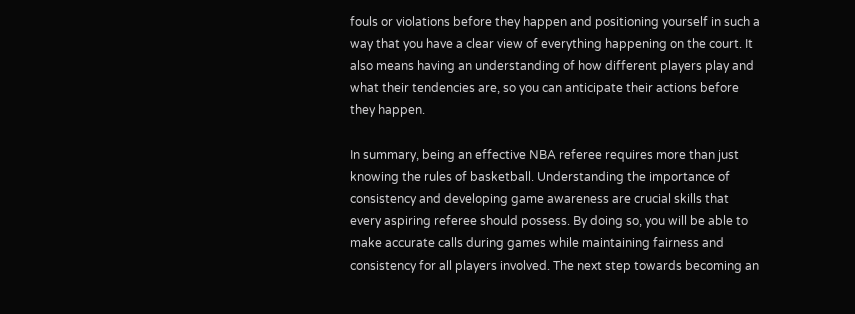fouls or violations before they happen and positioning yourself in such a way that you have a clear view of everything happening on the court. It also means having an understanding of how different players play and what their tendencies are, so you can anticipate their actions before they happen.

In summary, being an effective NBA referee requires more than just knowing the rules of basketball. Understanding the importance of consistency and developing game awareness are crucial skills that every aspiring referee should possess. By doing so, you will be able to make accurate calls during games while maintaining fairness and consistency for all players involved. The next step towards becoming an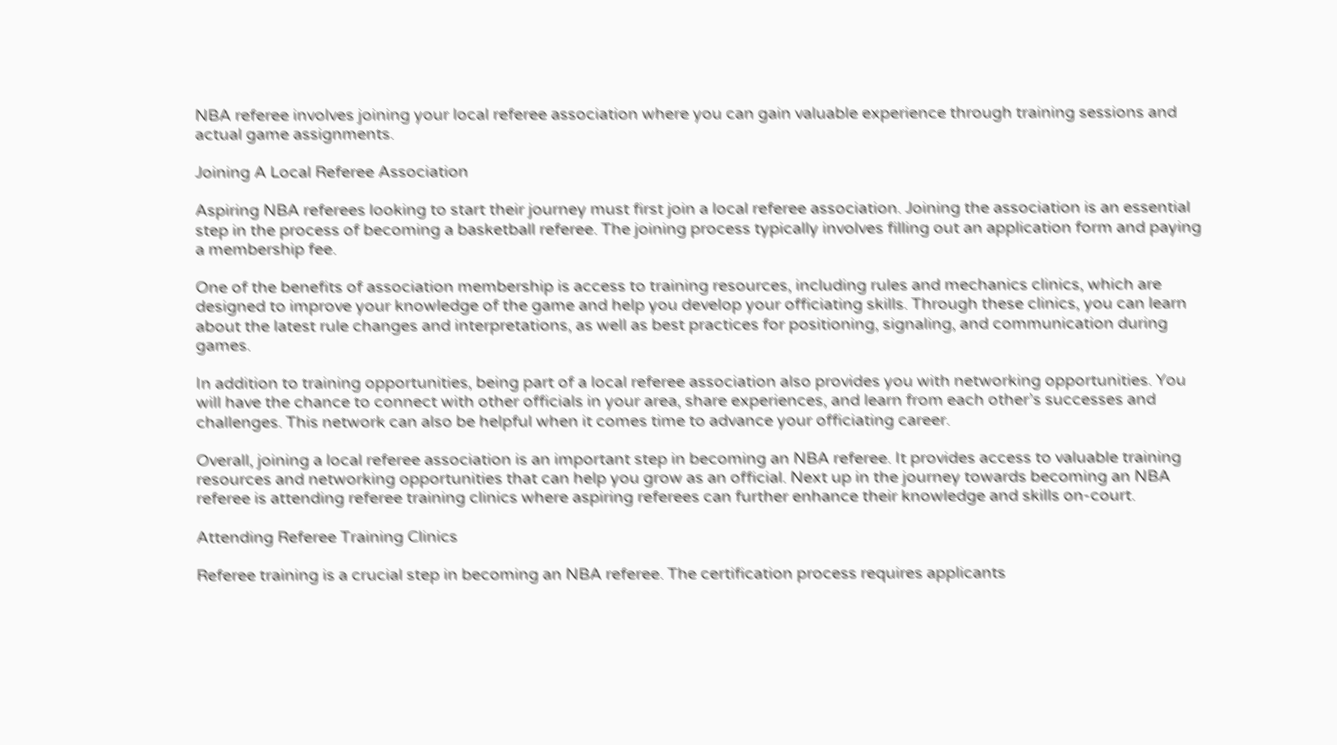NBA referee involves joining your local referee association where you can gain valuable experience through training sessions and actual game assignments.

Joining A Local Referee Association

Aspiring NBA referees looking to start their journey must first join a local referee association. Joining the association is an essential step in the process of becoming a basketball referee. The joining process typically involves filling out an application form and paying a membership fee.

One of the benefits of association membership is access to training resources, including rules and mechanics clinics, which are designed to improve your knowledge of the game and help you develop your officiating skills. Through these clinics, you can learn about the latest rule changes and interpretations, as well as best practices for positioning, signaling, and communication during games.

In addition to training opportunities, being part of a local referee association also provides you with networking opportunities. You will have the chance to connect with other officials in your area, share experiences, and learn from each other’s successes and challenges. This network can also be helpful when it comes time to advance your officiating career.

Overall, joining a local referee association is an important step in becoming an NBA referee. It provides access to valuable training resources and networking opportunities that can help you grow as an official. Next up in the journey towards becoming an NBA referee is attending referee training clinics where aspiring referees can further enhance their knowledge and skills on-court.

Attending Referee Training Clinics

Referee training is a crucial step in becoming an NBA referee. The certification process requires applicants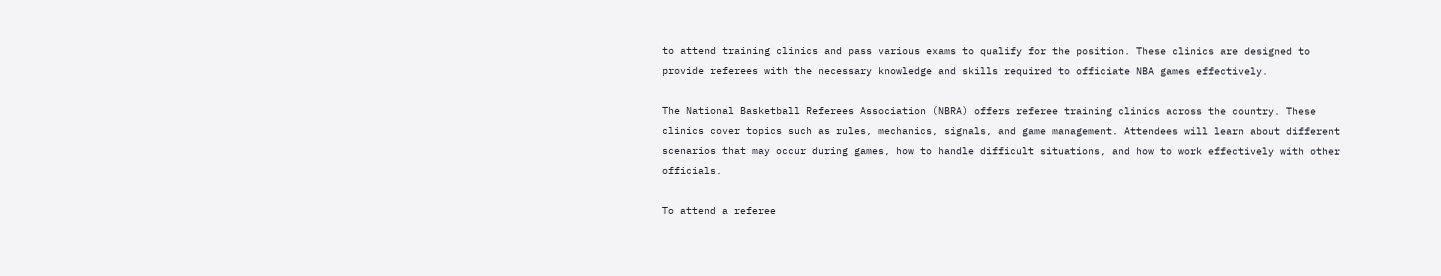to attend training clinics and pass various exams to qualify for the position. These clinics are designed to provide referees with the necessary knowledge and skills required to officiate NBA games effectively.

The National Basketball Referees Association (NBRA) offers referee training clinics across the country. These clinics cover topics such as rules, mechanics, signals, and game management. Attendees will learn about different scenarios that may occur during games, how to handle difficult situations, and how to work effectively with other officials.

To attend a referee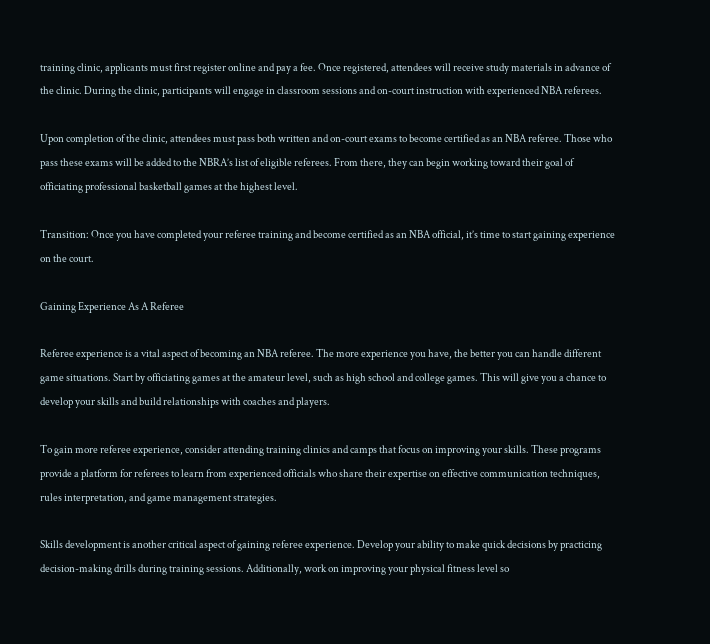training clinic, applicants must first register online and pay a fee. Once registered, attendees will receive study materials in advance of the clinic. During the clinic, participants will engage in classroom sessions and on-court instruction with experienced NBA referees.

Upon completion of the clinic, attendees must pass both written and on-court exams to become certified as an NBA referee. Those who pass these exams will be added to the NBRA’s list of eligible referees. From there, they can begin working toward their goal of officiating professional basketball games at the highest level.

Transition: Once you have completed your referee training and become certified as an NBA official, it’s time to start gaining experience on the court.

Gaining Experience As A Referee

Referee experience is a vital aspect of becoming an NBA referee. The more experience you have, the better you can handle different game situations. Start by officiating games at the amateur level, such as high school and college games. This will give you a chance to develop your skills and build relationships with coaches and players.

To gain more referee experience, consider attending training clinics and camps that focus on improving your skills. These programs provide a platform for referees to learn from experienced officials who share their expertise on effective communication techniques, rules interpretation, and game management strategies.

Skills development is another critical aspect of gaining referee experience. Develop your ability to make quick decisions by practicing decision-making drills during training sessions. Additionally, work on improving your physical fitness level so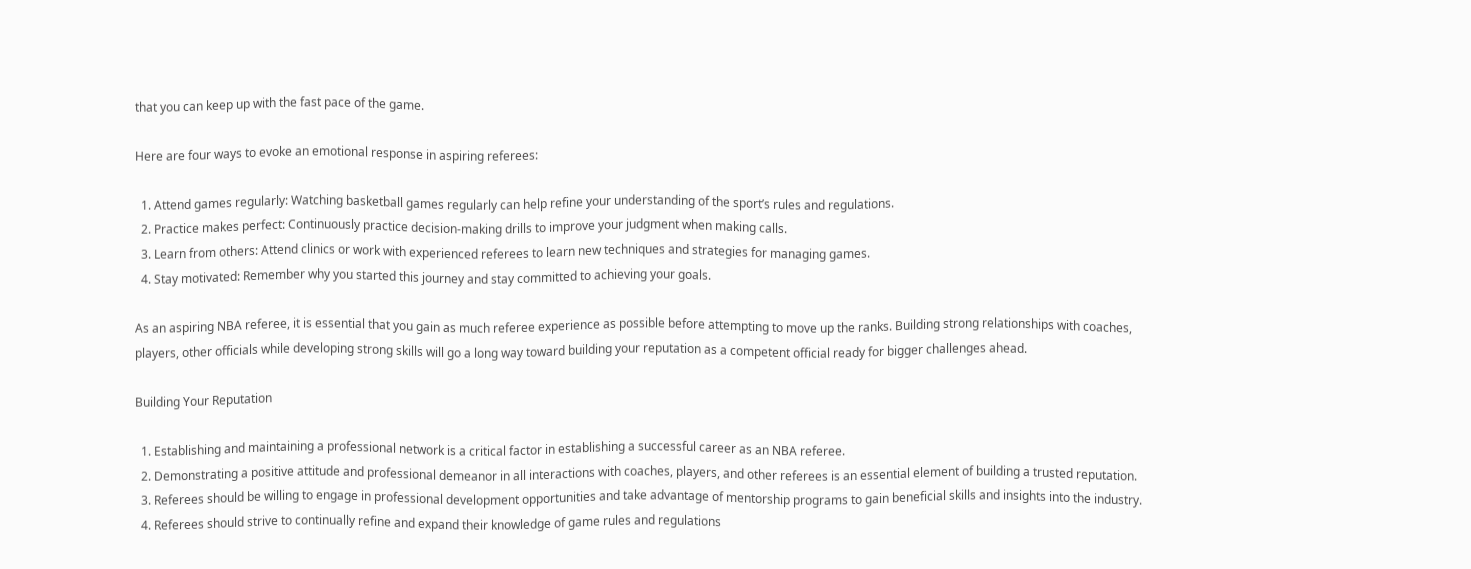that you can keep up with the fast pace of the game.

Here are four ways to evoke an emotional response in aspiring referees:

  1. Attend games regularly: Watching basketball games regularly can help refine your understanding of the sport’s rules and regulations.
  2. Practice makes perfect: Continuously practice decision-making drills to improve your judgment when making calls.
  3. Learn from others: Attend clinics or work with experienced referees to learn new techniques and strategies for managing games.
  4. Stay motivated: Remember why you started this journey and stay committed to achieving your goals.

As an aspiring NBA referee, it is essential that you gain as much referee experience as possible before attempting to move up the ranks. Building strong relationships with coaches, players, other officials while developing strong skills will go a long way toward building your reputation as a competent official ready for bigger challenges ahead.

Building Your Reputation

  1. Establishing and maintaining a professional network is a critical factor in establishing a successful career as an NBA referee.
  2. Demonstrating a positive attitude and professional demeanor in all interactions with coaches, players, and other referees is an essential element of building a trusted reputation.
  3. Referees should be willing to engage in professional development opportunities and take advantage of mentorship programs to gain beneficial skills and insights into the industry.
  4. Referees should strive to continually refine and expand their knowledge of game rules and regulations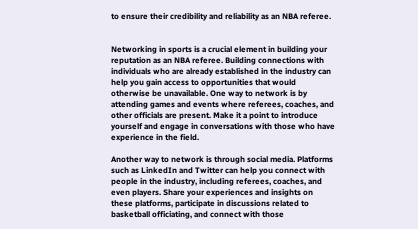to ensure their credibility and reliability as an NBA referee.


Networking in sports is a crucial element in building your reputation as an NBA referee. Building connections with individuals who are already established in the industry can help you gain access to opportunities that would otherwise be unavailable. One way to network is by attending games and events where referees, coaches, and other officials are present. Make it a point to introduce yourself and engage in conversations with those who have experience in the field.

Another way to network is through social media. Platforms such as LinkedIn and Twitter can help you connect with people in the industry, including referees, coaches, and even players. Share your experiences and insights on these platforms, participate in discussions related to basketball officiating, and connect with those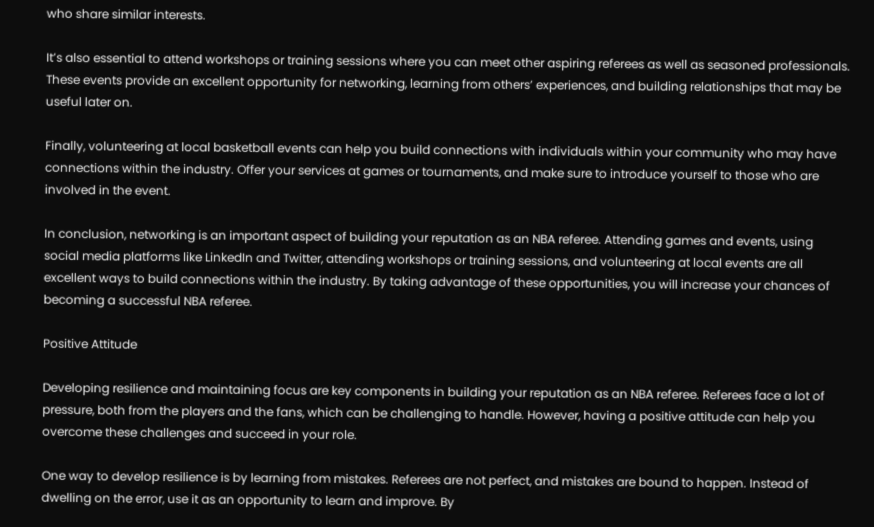who share similar interests.

It’s also essential to attend workshops or training sessions where you can meet other aspiring referees as well as seasoned professionals. These events provide an excellent opportunity for networking, learning from others’ experiences, and building relationships that may be useful later on.

Finally, volunteering at local basketball events can help you build connections with individuals within your community who may have connections within the industry. Offer your services at games or tournaments, and make sure to introduce yourself to those who are involved in the event.

In conclusion, networking is an important aspect of building your reputation as an NBA referee. Attending games and events, using social media platforms like LinkedIn and Twitter, attending workshops or training sessions, and volunteering at local events are all excellent ways to build connections within the industry. By taking advantage of these opportunities, you will increase your chances of becoming a successful NBA referee.

Positive Attitude

Developing resilience and maintaining focus are key components in building your reputation as an NBA referee. Referees face a lot of pressure, both from the players and the fans, which can be challenging to handle. However, having a positive attitude can help you overcome these challenges and succeed in your role.

One way to develop resilience is by learning from mistakes. Referees are not perfect, and mistakes are bound to happen. Instead of dwelling on the error, use it as an opportunity to learn and improve. By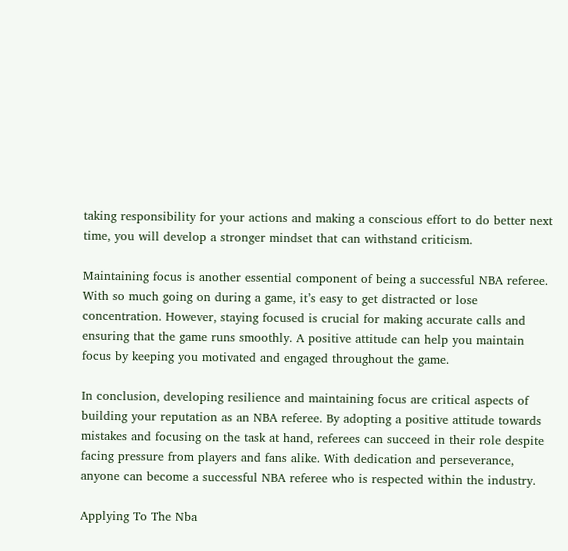taking responsibility for your actions and making a conscious effort to do better next time, you will develop a stronger mindset that can withstand criticism.

Maintaining focus is another essential component of being a successful NBA referee. With so much going on during a game, it’s easy to get distracted or lose concentration. However, staying focused is crucial for making accurate calls and ensuring that the game runs smoothly. A positive attitude can help you maintain focus by keeping you motivated and engaged throughout the game.

In conclusion, developing resilience and maintaining focus are critical aspects of building your reputation as an NBA referee. By adopting a positive attitude towards mistakes and focusing on the task at hand, referees can succeed in their role despite facing pressure from players and fans alike. With dedication and perseverance, anyone can become a successful NBA referee who is respected within the industry.

Applying To The Nba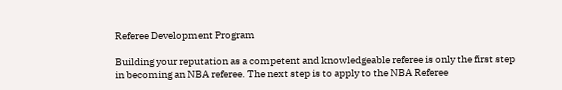Referee Development Program

Building your reputation as a competent and knowledgeable referee is only the first step in becoming an NBA referee. The next step is to apply to the NBA Referee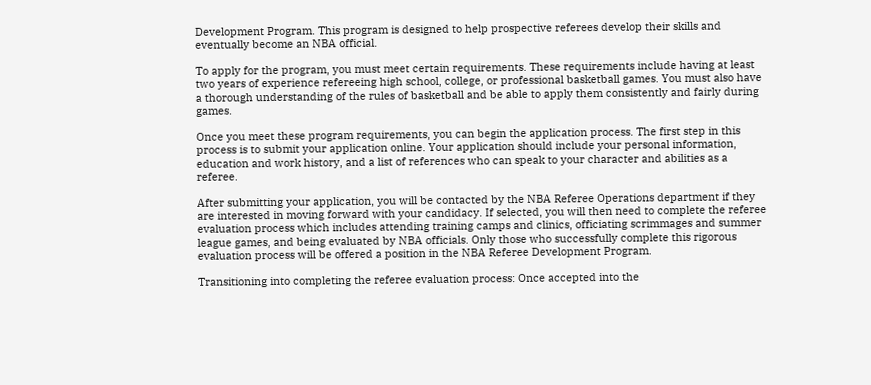Development Program. This program is designed to help prospective referees develop their skills and eventually become an NBA official.

To apply for the program, you must meet certain requirements. These requirements include having at least two years of experience refereeing high school, college, or professional basketball games. You must also have a thorough understanding of the rules of basketball and be able to apply them consistently and fairly during games.

Once you meet these program requirements, you can begin the application process. The first step in this process is to submit your application online. Your application should include your personal information, education and work history, and a list of references who can speak to your character and abilities as a referee.

After submitting your application, you will be contacted by the NBA Referee Operations department if they are interested in moving forward with your candidacy. If selected, you will then need to complete the referee evaluation process which includes attending training camps and clinics, officiating scrimmages and summer league games, and being evaluated by NBA officials. Only those who successfully complete this rigorous evaluation process will be offered a position in the NBA Referee Development Program.

Transitioning into completing the referee evaluation process: Once accepted into the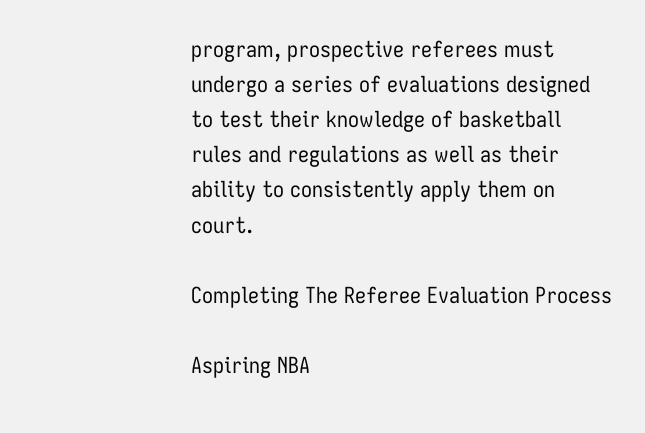program, prospective referees must undergo a series of evaluations designed to test their knowledge of basketball rules and regulations as well as their ability to consistently apply them on court.

Completing The Referee Evaluation Process

Aspiring NBA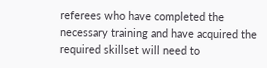referees who have completed the necessary training and have acquired the required skillset will need to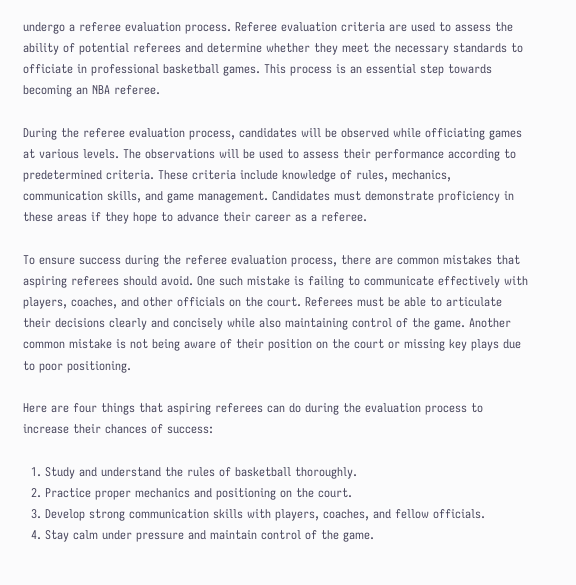undergo a referee evaluation process. Referee evaluation criteria are used to assess the ability of potential referees and determine whether they meet the necessary standards to officiate in professional basketball games. This process is an essential step towards becoming an NBA referee.

During the referee evaluation process, candidates will be observed while officiating games at various levels. The observations will be used to assess their performance according to predetermined criteria. These criteria include knowledge of rules, mechanics, communication skills, and game management. Candidates must demonstrate proficiency in these areas if they hope to advance their career as a referee.

To ensure success during the referee evaluation process, there are common mistakes that aspiring referees should avoid. One such mistake is failing to communicate effectively with players, coaches, and other officials on the court. Referees must be able to articulate their decisions clearly and concisely while also maintaining control of the game. Another common mistake is not being aware of their position on the court or missing key plays due to poor positioning.

Here are four things that aspiring referees can do during the evaluation process to increase their chances of success:

  1. Study and understand the rules of basketball thoroughly.
  2. Practice proper mechanics and positioning on the court.
  3. Develop strong communication skills with players, coaches, and fellow officials.
  4. Stay calm under pressure and maintain control of the game.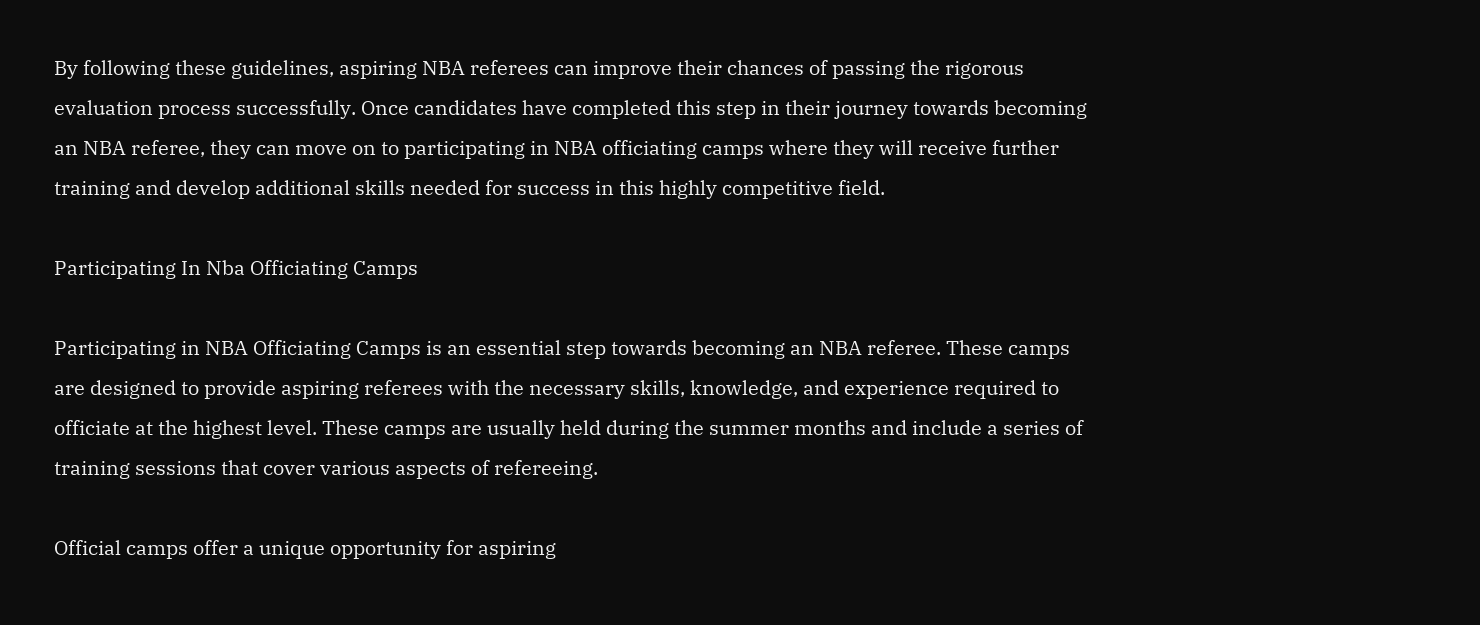By following these guidelines, aspiring NBA referees can improve their chances of passing the rigorous evaluation process successfully. Once candidates have completed this step in their journey towards becoming an NBA referee, they can move on to participating in NBA officiating camps where they will receive further training and develop additional skills needed for success in this highly competitive field.

Participating In Nba Officiating Camps

Participating in NBA Officiating Camps is an essential step towards becoming an NBA referee. These camps are designed to provide aspiring referees with the necessary skills, knowledge, and experience required to officiate at the highest level. These camps are usually held during the summer months and include a series of training sessions that cover various aspects of refereeing.

Official camps offer a unique opportunity for aspiring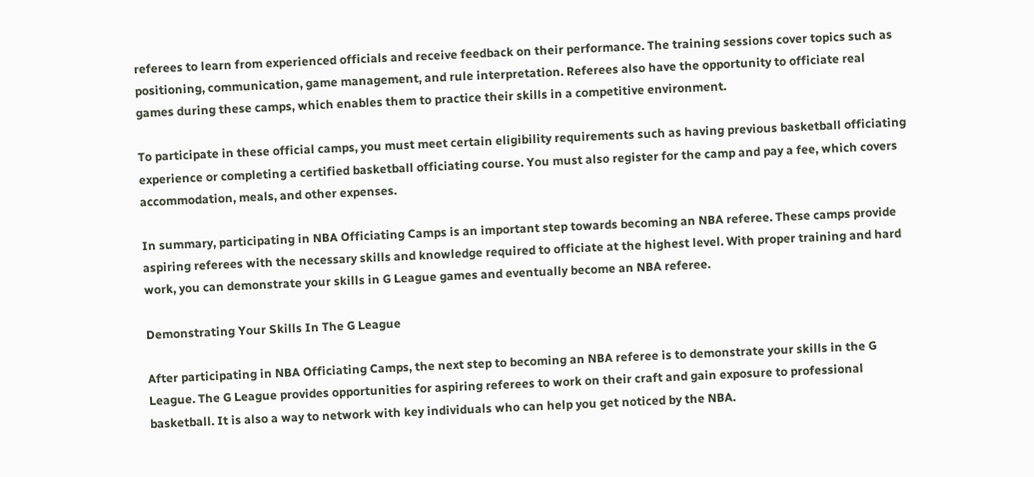referees to learn from experienced officials and receive feedback on their performance. The training sessions cover topics such as positioning, communication, game management, and rule interpretation. Referees also have the opportunity to officiate real games during these camps, which enables them to practice their skills in a competitive environment.

To participate in these official camps, you must meet certain eligibility requirements such as having previous basketball officiating experience or completing a certified basketball officiating course. You must also register for the camp and pay a fee, which covers accommodation, meals, and other expenses.

In summary, participating in NBA Officiating Camps is an important step towards becoming an NBA referee. These camps provide aspiring referees with the necessary skills and knowledge required to officiate at the highest level. With proper training and hard work, you can demonstrate your skills in G League games and eventually become an NBA referee.

Demonstrating Your Skills In The G League

After participating in NBA Officiating Camps, the next step to becoming an NBA referee is to demonstrate your skills in the G League. The G League provides opportunities for aspiring referees to work on their craft and gain exposure to professional basketball. It is also a way to network with key individuals who can help you get noticed by the NBA.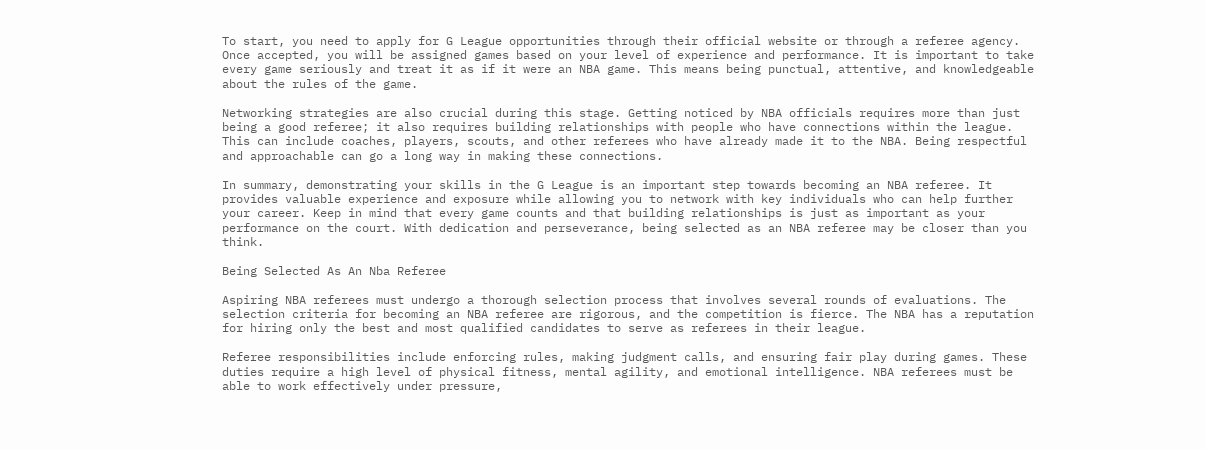To start, you need to apply for G League opportunities through their official website or through a referee agency. Once accepted, you will be assigned games based on your level of experience and performance. It is important to take every game seriously and treat it as if it were an NBA game. This means being punctual, attentive, and knowledgeable about the rules of the game.

Networking strategies are also crucial during this stage. Getting noticed by NBA officials requires more than just being a good referee; it also requires building relationships with people who have connections within the league. This can include coaches, players, scouts, and other referees who have already made it to the NBA. Being respectful and approachable can go a long way in making these connections.

In summary, demonstrating your skills in the G League is an important step towards becoming an NBA referee. It provides valuable experience and exposure while allowing you to network with key individuals who can help further your career. Keep in mind that every game counts and that building relationships is just as important as your performance on the court. With dedication and perseverance, being selected as an NBA referee may be closer than you think.

Being Selected As An Nba Referee

Aspiring NBA referees must undergo a thorough selection process that involves several rounds of evaluations. The selection criteria for becoming an NBA referee are rigorous, and the competition is fierce. The NBA has a reputation for hiring only the best and most qualified candidates to serve as referees in their league.

Referee responsibilities include enforcing rules, making judgment calls, and ensuring fair play during games. These duties require a high level of physical fitness, mental agility, and emotional intelligence. NBA referees must be able to work effectively under pressure,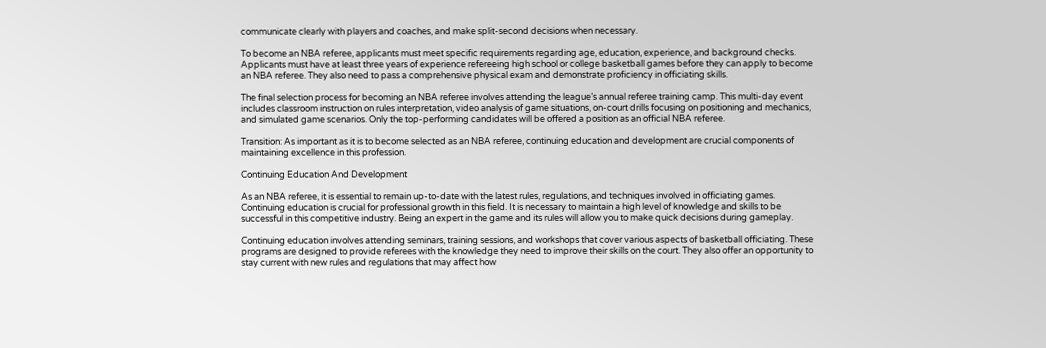communicate clearly with players and coaches, and make split-second decisions when necessary.

To become an NBA referee, applicants must meet specific requirements regarding age, education, experience, and background checks. Applicants must have at least three years of experience refereeing high school or college basketball games before they can apply to become an NBA referee. They also need to pass a comprehensive physical exam and demonstrate proficiency in officiating skills.

The final selection process for becoming an NBA referee involves attending the league’s annual referee training camp. This multi-day event includes classroom instruction on rules interpretation, video analysis of game situations, on-court drills focusing on positioning and mechanics, and simulated game scenarios. Only the top-performing candidates will be offered a position as an official NBA referee.

Transition: As important as it is to become selected as an NBA referee, continuing education and development are crucial components of maintaining excellence in this profession.

Continuing Education And Development

As an NBA referee, it is essential to remain up-to-date with the latest rules, regulations, and techniques involved in officiating games. Continuing education is crucial for professional growth in this field. It is necessary to maintain a high level of knowledge and skills to be successful in this competitive industry. Being an expert in the game and its rules will allow you to make quick decisions during gameplay.

Continuing education involves attending seminars, training sessions, and workshops that cover various aspects of basketball officiating. These programs are designed to provide referees with the knowledge they need to improve their skills on the court. They also offer an opportunity to stay current with new rules and regulations that may affect how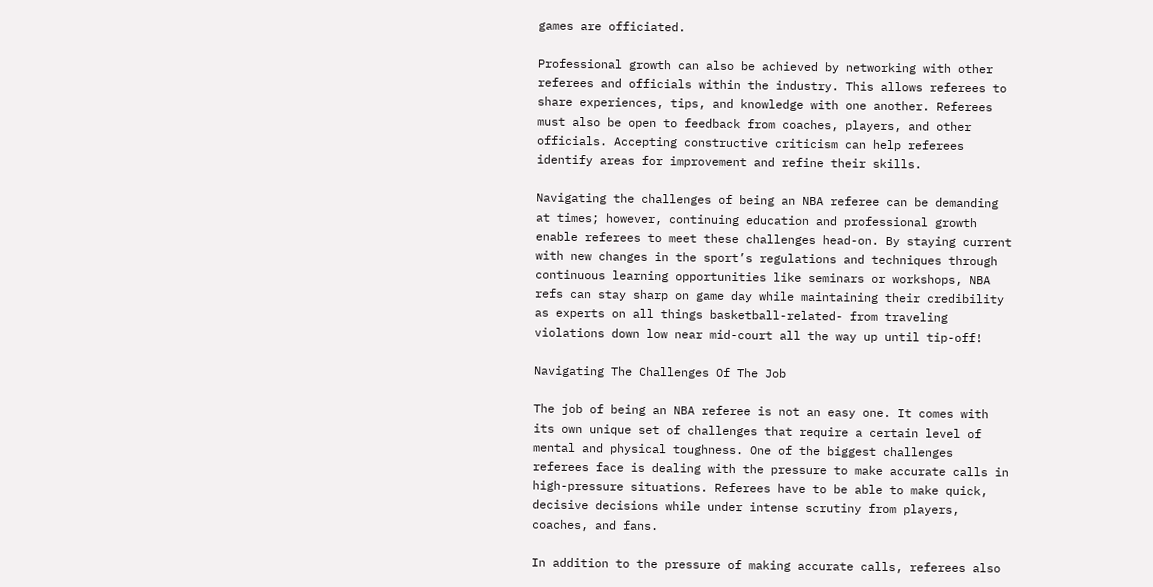games are officiated.

Professional growth can also be achieved by networking with other referees and officials within the industry. This allows referees to share experiences, tips, and knowledge with one another. Referees must also be open to feedback from coaches, players, and other officials. Accepting constructive criticism can help referees identify areas for improvement and refine their skills.

Navigating the challenges of being an NBA referee can be demanding at times; however, continuing education and professional growth enable referees to meet these challenges head-on. By staying current with new changes in the sport’s regulations and techniques through continuous learning opportunities like seminars or workshops, NBA refs can stay sharp on game day while maintaining their credibility as experts on all things basketball-related- from traveling violations down low near mid-court all the way up until tip-off!

Navigating The Challenges Of The Job

The job of being an NBA referee is not an easy one. It comes with its own unique set of challenges that require a certain level of mental and physical toughness. One of the biggest challenges referees face is dealing with the pressure to make accurate calls in high-pressure situations. Referees have to be able to make quick, decisive decisions while under intense scrutiny from players, coaches, and fans.

In addition to the pressure of making accurate calls, referees also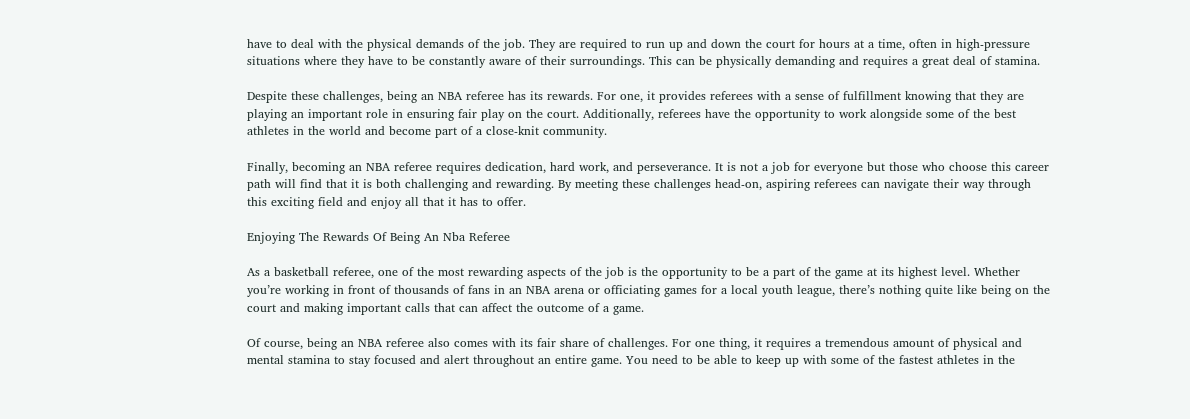have to deal with the physical demands of the job. They are required to run up and down the court for hours at a time, often in high-pressure situations where they have to be constantly aware of their surroundings. This can be physically demanding and requires a great deal of stamina.

Despite these challenges, being an NBA referee has its rewards. For one, it provides referees with a sense of fulfillment knowing that they are playing an important role in ensuring fair play on the court. Additionally, referees have the opportunity to work alongside some of the best athletes in the world and become part of a close-knit community.

Finally, becoming an NBA referee requires dedication, hard work, and perseverance. It is not a job for everyone but those who choose this career path will find that it is both challenging and rewarding. By meeting these challenges head-on, aspiring referees can navigate their way through this exciting field and enjoy all that it has to offer.

Enjoying The Rewards Of Being An Nba Referee

As a basketball referee, one of the most rewarding aspects of the job is the opportunity to be a part of the game at its highest level. Whether you’re working in front of thousands of fans in an NBA arena or officiating games for a local youth league, there’s nothing quite like being on the court and making important calls that can affect the outcome of a game.

Of course, being an NBA referee also comes with its fair share of challenges. For one thing, it requires a tremendous amount of physical and mental stamina to stay focused and alert throughout an entire game. You need to be able to keep up with some of the fastest athletes in the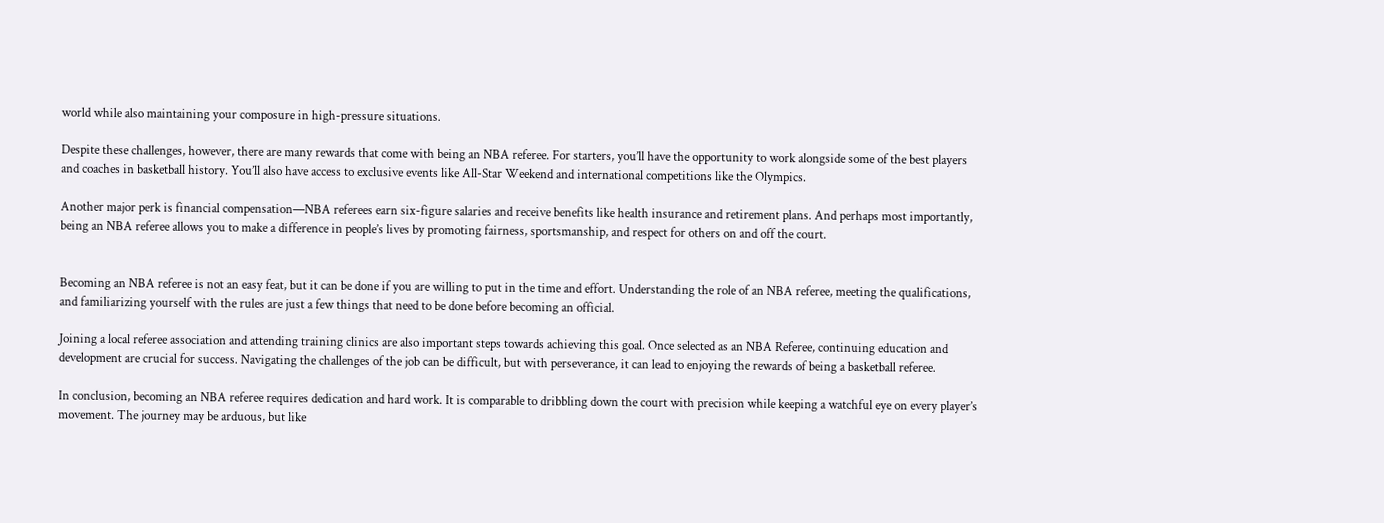world while also maintaining your composure in high-pressure situations.

Despite these challenges, however, there are many rewards that come with being an NBA referee. For starters, you’ll have the opportunity to work alongside some of the best players and coaches in basketball history. You’ll also have access to exclusive events like All-Star Weekend and international competitions like the Olympics.

Another major perk is financial compensation—NBA referees earn six-figure salaries and receive benefits like health insurance and retirement plans. And perhaps most importantly, being an NBA referee allows you to make a difference in people’s lives by promoting fairness, sportsmanship, and respect for others on and off the court.


Becoming an NBA referee is not an easy feat, but it can be done if you are willing to put in the time and effort. Understanding the role of an NBA referee, meeting the qualifications, and familiarizing yourself with the rules are just a few things that need to be done before becoming an official.

Joining a local referee association and attending training clinics are also important steps towards achieving this goal. Once selected as an NBA Referee, continuing education and development are crucial for success. Navigating the challenges of the job can be difficult, but with perseverance, it can lead to enjoying the rewards of being a basketball referee.

In conclusion, becoming an NBA referee requires dedication and hard work. It is comparable to dribbling down the court with precision while keeping a watchful eye on every player’s movement. The journey may be arduous, but like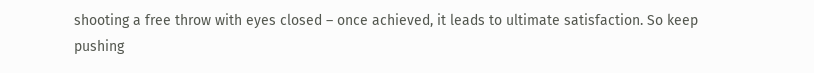shooting a free throw with eyes closed – once achieved, it leads to ultimate satisfaction. So keep pushing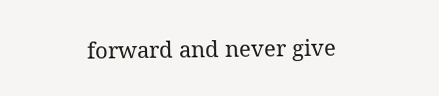forward and never give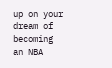up on your dream of becoming an NBA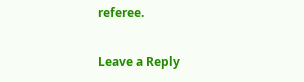referee.

Leave a Reply